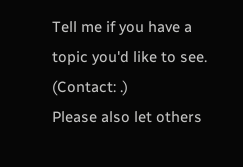Tell me if you have a topic you'd like to see. (Contact: .)
Please also let others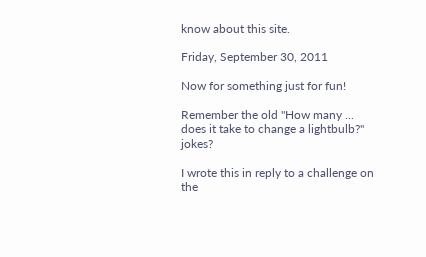know about this site.

Friday, September 30, 2011

Now for something just for fun!

Remember the old "How many ... does it take to change a lightbulb?" jokes?

I wrote this in reply to a challenge on the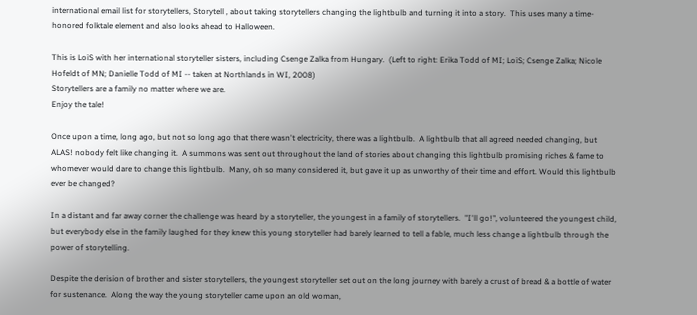international email list for storytellers, Storytell , about taking storytellers changing the lightbulb and turning it into a story.  This uses many a time-honored folktale element and also looks ahead to Halloween.

This is LoiS with her international storyteller sisters, including Csenge Zalka from Hungary.  (Left to right: Erika Todd of MI; LoiS; Csenge Zalka; Nicole Hofeldt of MN; Danielle Todd of MI -- taken at Northlands in WI, 2008)
Storytellers are a family no matter where we are.
Enjoy the tale!

Once upon a time, long ago, but not so long ago that there wasn't electricity, there was a lightbulb.  A lightbulb that all agreed needed changing, but ALAS! nobody felt like changing it.  A summons was sent out throughout the land of stories about changing this lightbulb promising riches & fame to whomever would dare to change this lightbulb.  Many, oh so many considered it, but gave it up as unworthy of their time and effort. Would this lightbulb ever be changed?

In a distant and far away corner the challenge was heard by a storyteller, the youngest in a family of storytellers.  "I'll go!", volunteered the youngest child, but everybody else in the family laughed for they knew this young storyteller had barely learned to tell a fable, much less change a lightbulb through the power of storytelling.

Despite the derision of brother and sister storytellers, the youngest storyteller set out on the long journey with barely a crust of bread & a bottle of water for sustenance.  Along the way the young storyteller came upon an old woman,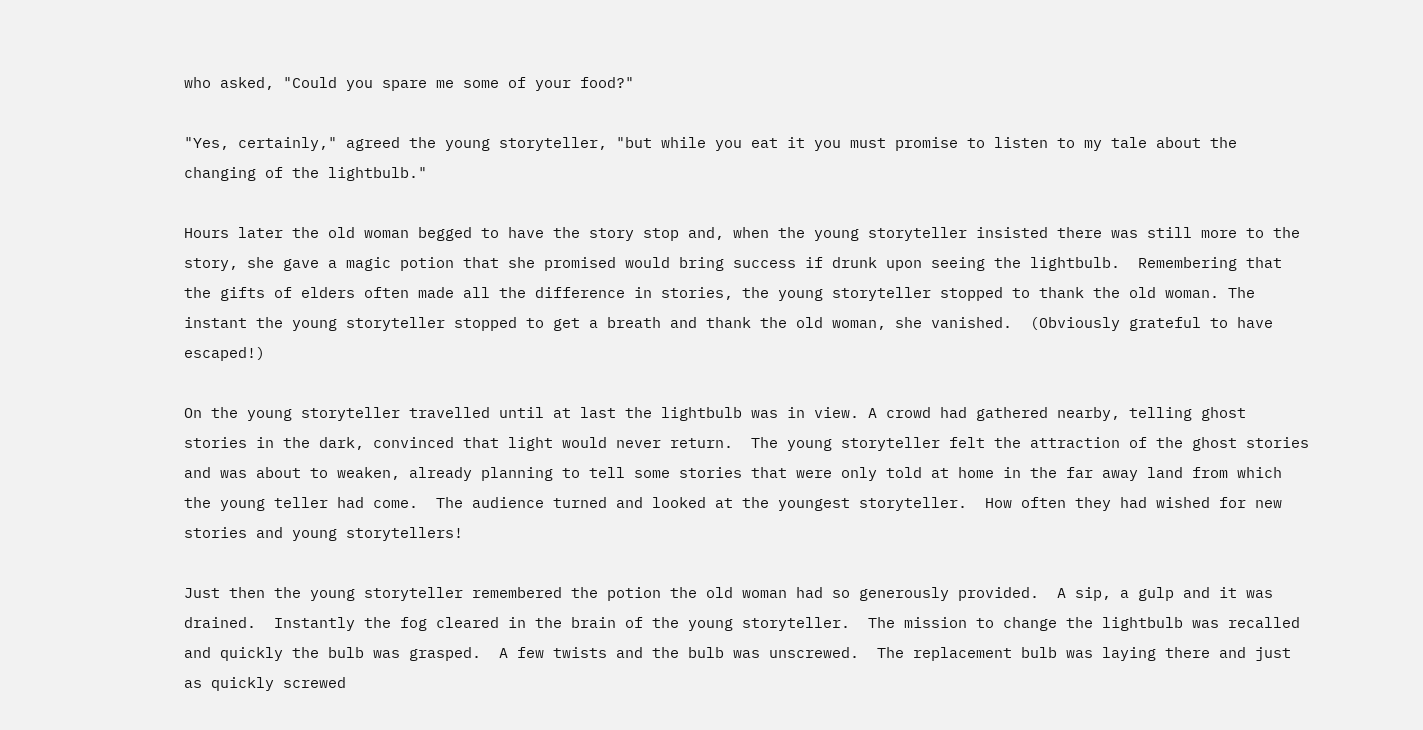who asked, "Could you spare me some of your food?"

"Yes, certainly," agreed the young storyteller, "but while you eat it you must promise to listen to my tale about the changing of the lightbulb."

Hours later the old woman begged to have the story stop and, when the young storyteller insisted there was still more to the story, she gave a magic potion that she promised would bring success if drunk upon seeing the lightbulb.  Remembering that the gifts of elders often made all the difference in stories, the young storyteller stopped to thank the old woman. The instant the young storyteller stopped to get a breath and thank the old woman, she vanished.  (Obviously grateful to have escaped!)

On the young storyteller travelled until at last the lightbulb was in view. A crowd had gathered nearby, telling ghost stories in the dark, convinced that light would never return.  The young storyteller felt the attraction of the ghost stories and was about to weaken, already planning to tell some stories that were only told at home in the far away land from which the young teller had come.  The audience turned and looked at the youngest storyteller.  How often they had wished for new stories and young storytellers!

Just then the young storyteller remembered the potion the old woman had so generously provided.  A sip, a gulp and it was drained.  Instantly the fog cleared in the brain of the young storyteller.  The mission to change the lightbulb was recalled and quickly the bulb was grasped.  A few twists and the bulb was unscrewed.  The replacement bulb was laying there and just as quickly screwed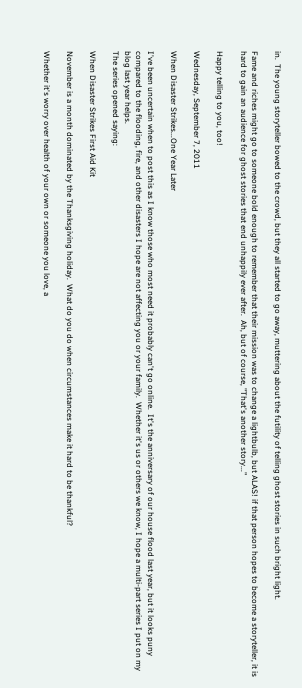in.  The young storyteller bowed to the crowd, but they all started to go away, muttering about the futility of telling ghost stories in such bright light.

Fame and riches might go to someone bold enough to remember that their mission was to change a lightbulb, but ALAS! if that person hopes to become a storyteller, it is hard to gain an audience for ghost stories that end unhappily ever after.  Ah, but of course, "That's another story..."

Happy telling to you, too!

Wednesday, September 7, 2011

When Disaster Strikes...One Year Later

I've been uncertain when to post this as I know those who most need it probably can't go online.  It's the anniversary of our house flood last year, but it looks puny compared to the flooding, fire, and other disasters I hope are not affecting you or your family.  Whether it's us or others we know, I hope a multi-part series I put on my blog last year helps.
The series opened saying:

When Disaster Strikes First Aid Kit

November is a month dominated by the Thanksgiving holiday.  What do you do when circumstances make it hard to be thankful?

Whether it's worry over health of your own or someone you love, a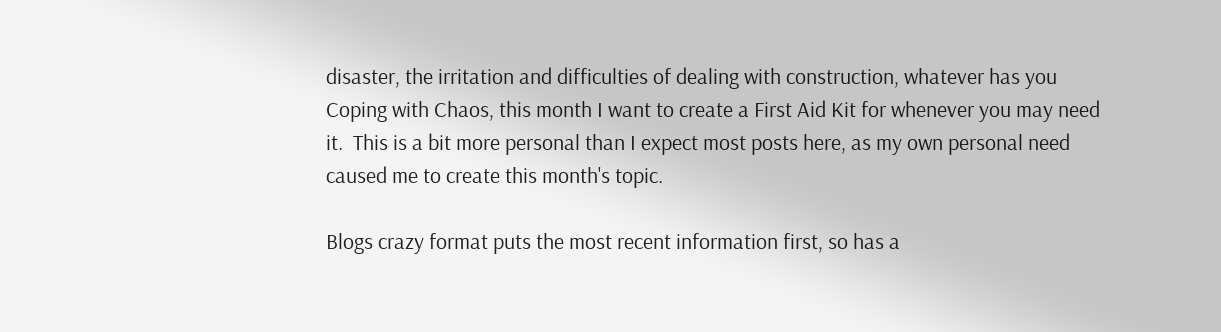disaster, the irritation and difficulties of dealing with construction, whatever has you Coping with Chaos, this month I want to create a First Aid Kit for whenever you may need it.  This is a bit more personal than I expect most posts here, as my own personal need caused me to create this month's topic.

Blogs crazy format puts the most recent information first, so has a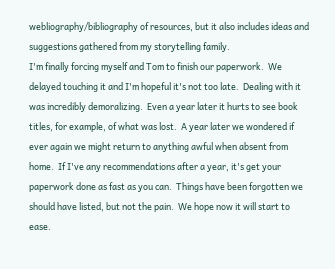webliography/bibliography of resources, but it also includes ideas and suggestions gathered from my storytelling family.
I'm finally forcing myself and Tom to finish our paperwork.  We delayed touching it and I'm hopeful it's not too late.  Dealing with it was incredibly demoralizing.  Even a year later it hurts to see book titles, for example, of what was lost.  A year later we wondered if ever again we might return to anything awful when absent from home.  If I've any recommendations after a year, it's get your paperwork done as fast as you can.  Things have been forgotten we should have listed, but not the pain.  We hope now it will start to ease.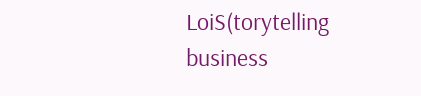LoiS(torytelling business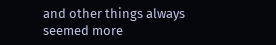and other things always seemed more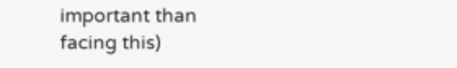important than facing this)